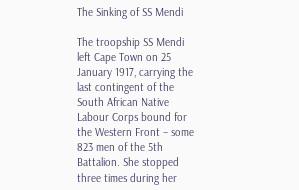The Sinking of SS Mendi

The troopship SS Mendi left Cape Town on 25 January 1917, carrying the last contingent of the South African Native Labour Corps bound for the Western Front – some 823 men of the 5th Battalion. She stopped three times during her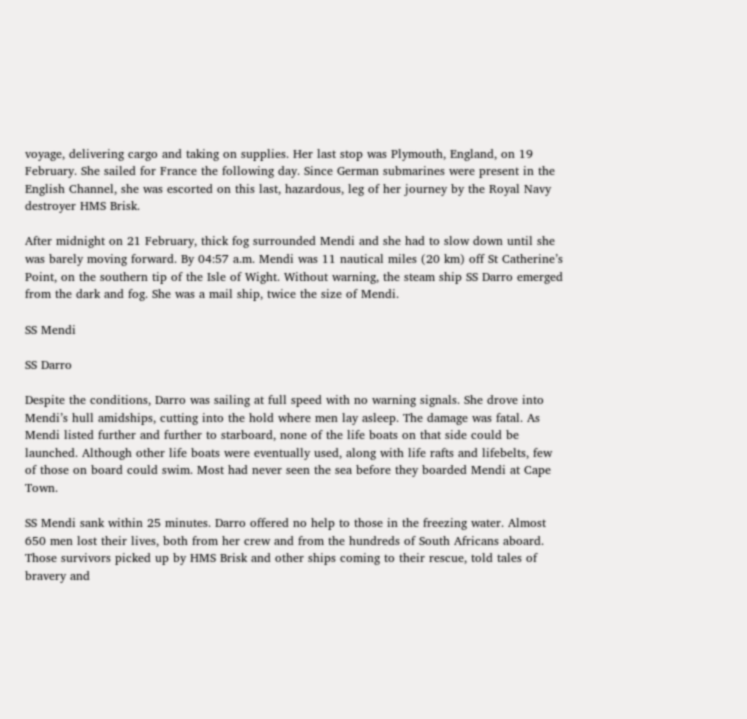voyage, delivering cargo and taking on supplies. Her last stop was Plymouth, England, on 19 February. She sailed for France the following day. Since German submarines were present in the English Channel, she was escorted on this last, hazardous, leg of her journey by the Royal Navy destroyer HMS Brisk.

After midnight on 21 February, thick fog surrounded Mendi and she had to slow down until she was barely moving forward. By 04:57 a.m. Mendi was 11 nautical miles (20 km) off St Catherine’s Point, on the southern tip of the Isle of Wight. Without warning, the steam ship SS Darro emerged from the dark and fog. She was a mail ship, twice the size of Mendi.

SS Mendi

SS Darro

Despite the conditions, Darro was sailing at full speed with no warning signals. She drove into Mendi’s hull amidships, cutting into the hold where men lay asleep. The damage was fatal. As Mendi listed further and further to starboard, none of the life boats on that side could be launched. Although other life boats were eventually used, along with life rafts and lifebelts, few of those on board could swim. Most had never seen the sea before they boarded Mendi at Cape Town.

SS Mendi sank within 25 minutes. Darro offered no help to those in the freezing water. Almost 650 men lost their lives, both from her crew and from the hundreds of South Africans aboard. Those survivors picked up by HMS Brisk and other ships coming to their rescue, told tales of bravery and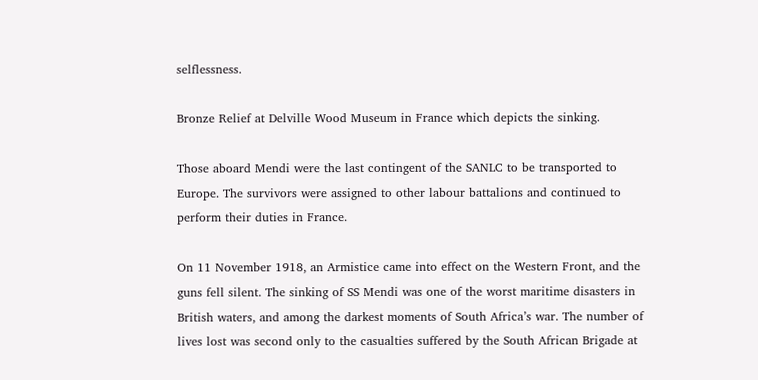selflessness.

Bronze Relief at Delville Wood Museum in France which depicts the sinking.

Those aboard Mendi were the last contingent of the SANLC to be transported to Europe. The survivors were assigned to other labour battalions and continued to perform their duties in France.

On 11 November 1918, an Armistice came into effect on the Western Front, and the guns fell silent. The sinking of SS Mendi was one of the worst maritime disasters in British waters, and among the darkest moments of South Africa’s war. The number of lives lost was second only to the casualties suffered by the South African Brigade at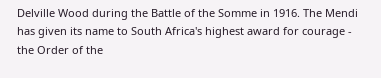Delville Wood during the Battle of the Somme in 1916. The Mendi has given its name to South Africa's highest award for courage - the Order of the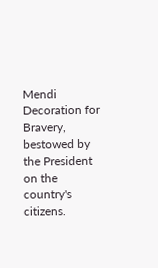Mendi Decoration for Bravery, bestowed by the President on the country's citizens.